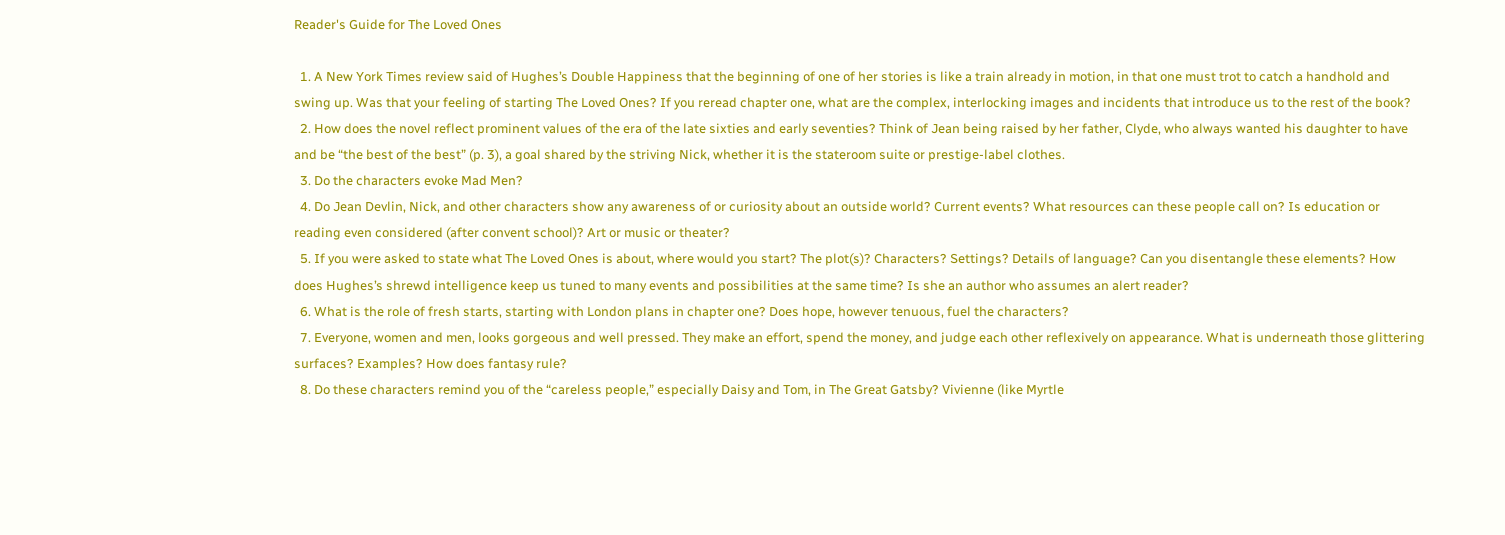Reader's Guide for The Loved Ones

  1. A New York Times review said of Hughes’s Double Happiness that the beginning of one of her stories is like a train already in motion, in that one must trot to catch a handhold and swing up. Was that your feeling of starting The Loved Ones? If you reread chapter one, what are the complex, interlocking images and incidents that introduce us to the rest of the book?
  2. How does the novel reflect prominent values of the era of the late sixties and early seventies? Think of Jean being raised by her father, Clyde, who always wanted his daughter to have and be “the best of the best” (p. 3), a goal shared by the striving Nick, whether it is the stateroom suite or prestige-label clothes.
  3. Do the characters evoke Mad Men?
  4. Do Jean Devlin, Nick, and other characters show any awareness of or curiosity about an outside world? Current events? What resources can these people call on? Is education or reading even considered (after convent school)? Art or music or theater?
  5. If you were asked to state what The Loved Ones is about, where would you start? The plot(s)? Characters? Settings? Details of language? Can you disentangle these elements? How does Hughes’s shrewd intelligence keep us tuned to many events and possibilities at the same time? Is she an author who assumes an alert reader?
  6. What is the role of fresh starts, starting with London plans in chapter one? Does hope, however tenuous, fuel the characters?
  7. Everyone, women and men, looks gorgeous and well pressed. They make an effort, spend the money, and judge each other reflexively on appearance. What is underneath those glittering surfaces? Examples? How does fantasy rule?
  8. Do these characters remind you of the “careless people,” especially Daisy and Tom, in The Great Gatsby? Vivienne (like Myrtle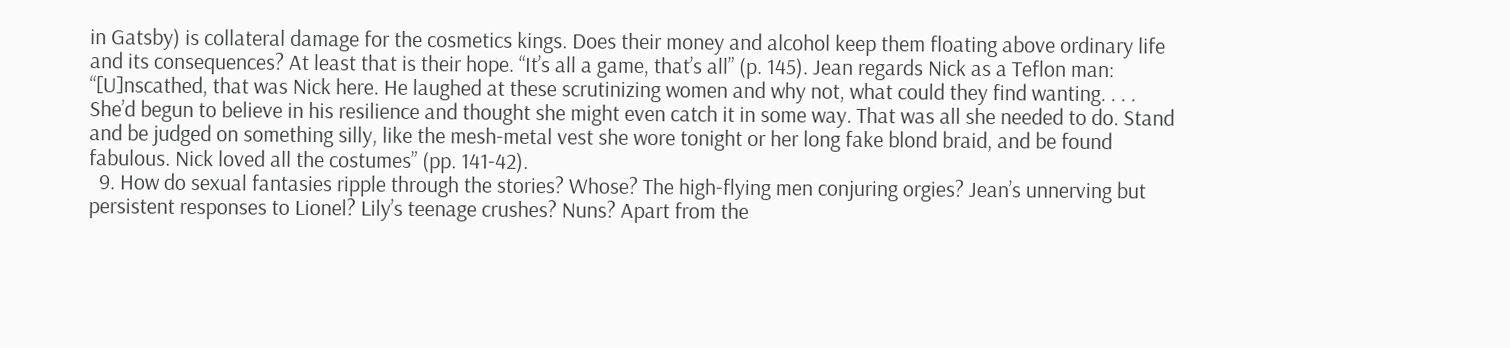in Gatsby) is collateral damage for the cosmetics kings. Does their money and alcohol keep them floating above ordinary life and its consequences? At least that is their hope. “It’s all a game, that’s all” (p. 145). Jean regards Nick as a Teflon man: “[U]nscathed, that was Nick here. He laughed at these scrutinizing women and why not, what could they find wanting. . . . She’d begun to believe in his resilience and thought she might even catch it in some way. That was all she needed to do. Stand and be judged on something silly, like the mesh-metal vest she wore tonight or her long fake blond braid, and be found fabulous. Nick loved all the costumes” (pp. 141-42).
  9. How do sexual fantasies ripple through the stories? Whose? The high-flying men conjuring orgies? Jean’s unnerving but persistent responses to Lionel? Lily’s teenage crushes? Nuns? Apart from the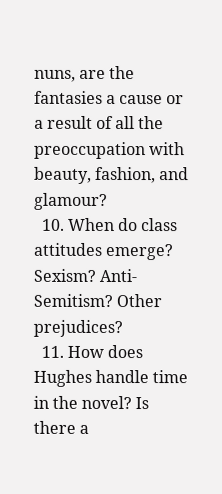nuns, are the fantasies a cause or a result of all the preoccupation with beauty, fashion, and glamour?
  10. When do class attitudes emerge? Sexism? Anti-Semitism? Other prejudices?
  11. How does Hughes handle time in the novel? Is there a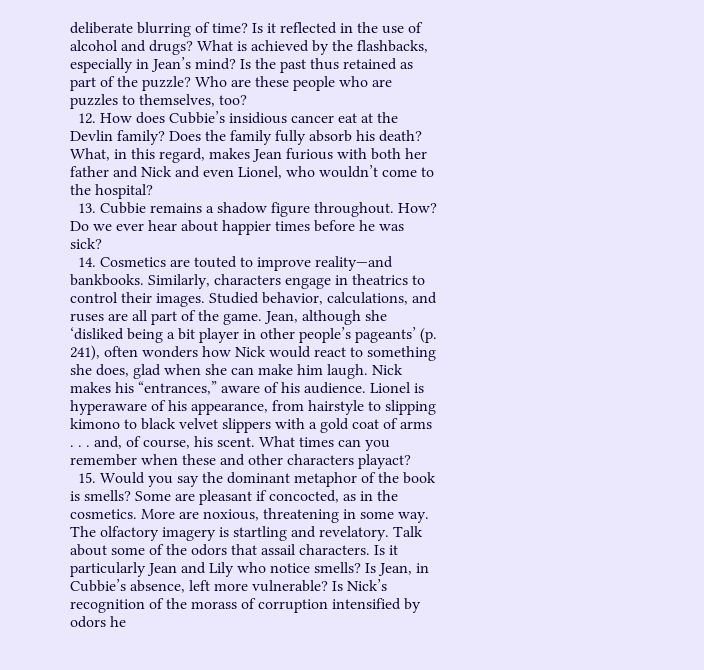deliberate blurring of time? Is it reflected in the use of alcohol and drugs? What is achieved by the flashbacks, especially in Jean’s mind? Is the past thus retained as part of the puzzle? Who are these people who are puzzles to themselves, too?
  12. How does Cubbie’s insidious cancer eat at the Devlin family? Does the family fully absorb his death? What, in this regard, makes Jean furious with both her father and Nick and even Lionel, who wouldn’t come to the hospital?
  13. Cubbie remains a shadow figure throughout. How? Do we ever hear about happier times before he was sick?
  14. Cosmetics are touted to improve reality—and bankbooks. Similarly, characters engage in theatrics to control their images. Studied behavior, calculations, and ruses are all part of the game. Jean, although she ‘disliked being a bit player in other people’s pageants’ (p. 241), often wonders how Nick would react to something she does, glad when she can make him laugh. Nick makes his “entrances,” aware of his audience. Lionel is hyperaware of his appearance, from hairstyle to slipping kimono to black velvet slippers with a gold coat of arms . . . and, of course, his scent. What times can you remember when these and other characters playact?
  15. Would you say the dominant metaphor of the book is smells? Some are pleasant if concocted, as in the cosmetics. More are noxious, threatening in some way. The olfactory imagery is startling and revelatory. Talk about some of the odors that assail characters. Is it particularly Jean and Lily who notice smells? Is Jean, in Cubbie’s absence, left more vulnerable? Is Nick’s recognition of the morass of corruption intensified by odors he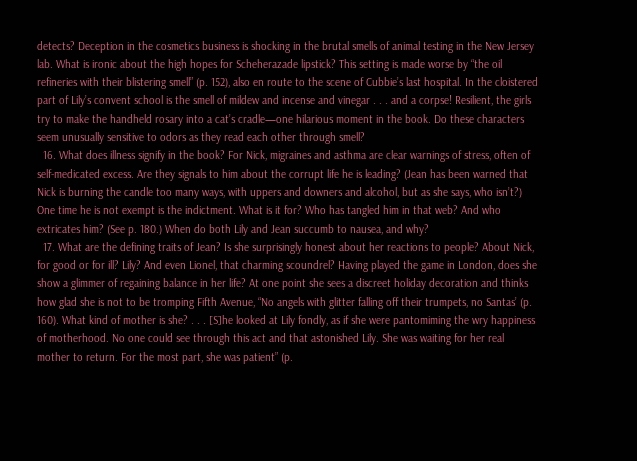detects? Deception in the cosmetics business is shocking in the brutal smells of animal testing in the New Jersey lab. What is ironic about the high hopes for Scheherazade lipstick? This setting is made worse by “the oil refineries with their blistering smell” (p. 152), also en route to the scene of Cubbie’s last hospital. In the cloistered part of Lily’s convent school is the smell of mildew and incense and vinegar . . . and a corpse! Resilient, the girls try to make the handheld rosary into a cat’s cradle—one hilarious moment in the book. Do these characters seem unusually sensitive to odors as they read each other through smell?
  16. What does illness signify in the book? For Nick, migraines and asthma are clear warnings of stress, often of self-medicated excess. Are they signals to him about the corrupt life he is leading? (Jean has been warned that Nick is burning the candle too many ways, with uppers and downers and alcohol, but as she says, who isn’t?) One time he is not exempt is the indictment. What is it for? Who has tangled him in that web? And who extricates him? (See p. 180.) When do both Lily and Jean succumb to nausea, and why?
  17. What are the defining traits of Jean? Is she surprisingly honest about her reactions to people? About Nick, for good or for ill? Lily? And even Lionel, that charming scoundrel? Having played the game in London, does she show a glimmer of regaining balance in her life? At one point she sees a discreet holiday decoration and thinks how glad she is not to be tromping Fifth Avenue, “No angels with glitter falling off their trumpets, no Santas’ (p. 160). What kind of mother is she? . . . [S]he looked at Lily fondly, as if she were pantomiming the wry happiness of motherhood. No one could see through this act and that astonished Lily. She was waiting for her real mother to return. For the most part, she was patient” (p.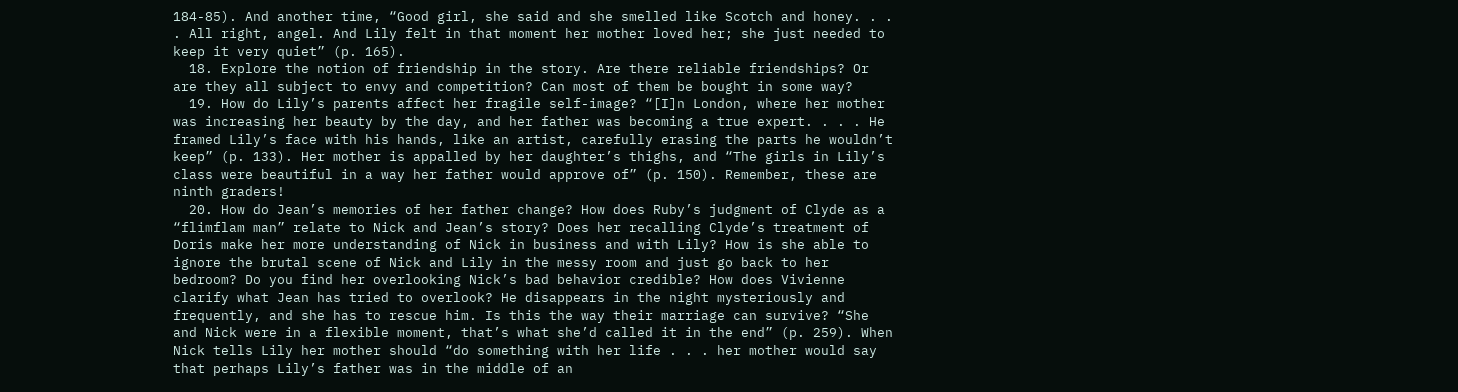184-85). And another time, “Good girl, she said and she smelled like Scotch and honey. . . . All right, angel. And Lily felt in that moment her mother loved her; she just needed to keep it very quiet” (p. 165).
  18. Explore the notion of friendship in the story. Are there reliable friendships? Or are they all subject to envy and competition? Can most of them be bought in some way?
  19. How do Lily’s parents affect her fragile self-image? “[I]n London, where her mother was increasing her beauty by the day, and her father was becoming a true expert. . . . He framed Lily’s face with his hands, like an artist, carefully erasing the parts he wouldn’t keep” (p. 133). Her mother is appalled by her daughter’s thighs, and “The girls in Lily’s class were beautiful in a way her father would approve of” (p. 150). Remember, these are ninth graders!
  20. How do Jean’s memories of her father change? How does Ruby’s judgment of Clyde as a “flimflam man” relate to Nick and Jean’s story? Does her recalling Clyde’s treatment of Doris make her more understanding of Nick in business and with Lily? How is she able to ignore the brutal scene of Nick and Lily in the messy room and just go back to her bedroom? Do you find her overlooking Nick’s bad behavior credible? How does Vivienne clarify what Jean has tried to overlook? He disappears in the night mysteriously and frequently, and she has to rescue him. Is this the way their marriage can survive? “She and Nick were in a flexible moment, that’s what she’d called it in the end” (p. 259). When Nick tells Lily her mother should “do something with her life . . . her mother would say that perhaps Lily’s father was in the middle of an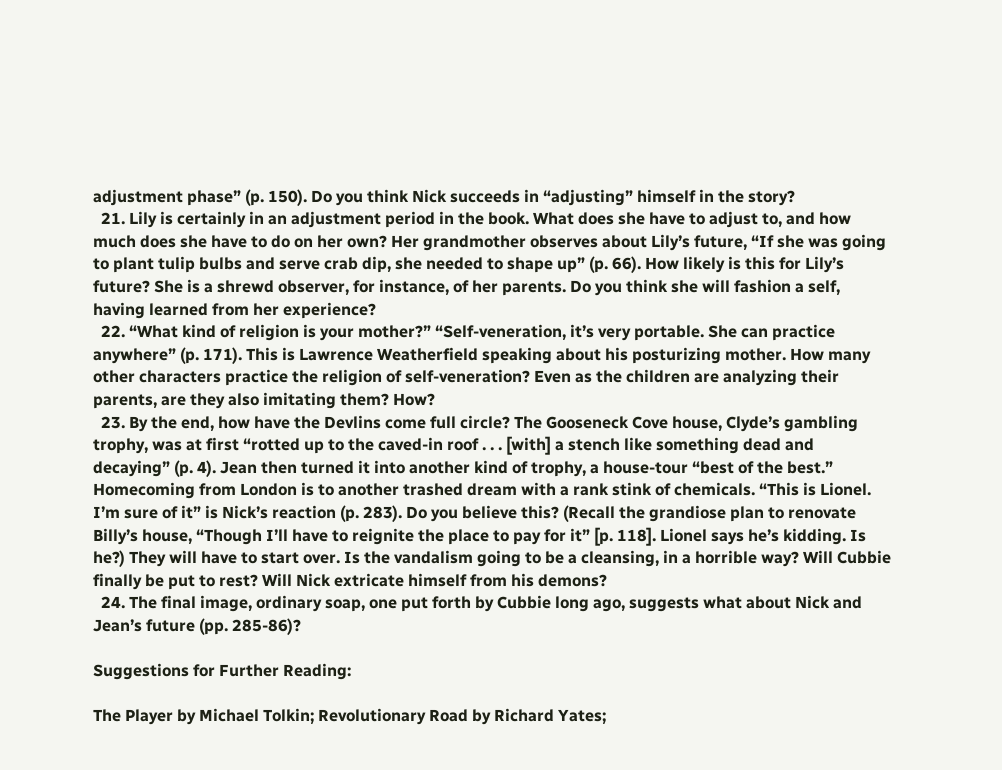adjustment phase” (p. 150). Do you think Nick succeeds in “adjusting” himself in the story?
  21. Lily is certainly in an adjustment period in the book. What does she have to adjust to, and how much does she have to do on her own? Her grandmother observes about Lily’s future, “If she was going to plant tulip bulbs and serve crab dip, she needed to shape up” (p. 66). How likely is this for Lily’s future? She is a shrewd observer, for instance, of her parents. Do you think she will fashion a self, having learned from her experience?
  22. “What kind of religion is your mother?” “Self-veneration, it’s very portable. She can practice anywhere” (p. 171). This is Lawrence Weatherfield speaking about his posturizing mother. How many other characters practice the religion of self-veneration? Even as the children are analyzing their parents, are they also imitating them? How?
  23. By the end, how have the Devlins come full circle? The Gooseneck Cove house, Clyde’s gambling trophy, was at first “rotted up to the caved-in roof . . . [with] a stench like something dead and decaying” (p. 4). Jean then turned it into another kind of trophy, a house-tour “best of the best.” Homecoming from London is to another trashed dream with a rank stink of chemicals. “This is Lionel. I’m sure of it” is Nick’s reaction (p. 283). Do you believe this? (Recall the grandiose plan to renovate Billy’s house, “Though I’ll have to reignite the place to pay for it” [p. 118]. Lionel says he’s kidding. Is he?) They will have to start over. Is the vandalism going to be a cleansing, in a horrible way? Will Cubbie finally be put to rest? Will Nick extricate himself from his demons?
  24. The final image, ordinary soap, one put forth by Cubbie long ago, suggests what about Nick and Jean’s future (pp. 285-86)?

Suggestions for Further Reading:

The Player by Michael Tolkin; Revolutionary Road by Richard Yates;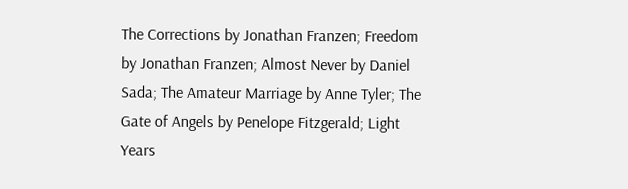The Corrections by Jonathan Franzen; Freedom by Jonathan Franzen; Almost Never by Daniel Sada; The Amateur Marriage by Anne Tyler; The Gate of Angels by Penelope Fitzgerald; Light Years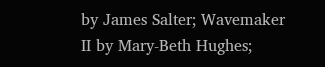by James Salter; Wavemaker II by Mary-Beth Hughes;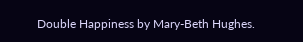Double Happiness by Mary-Beth Hughes.